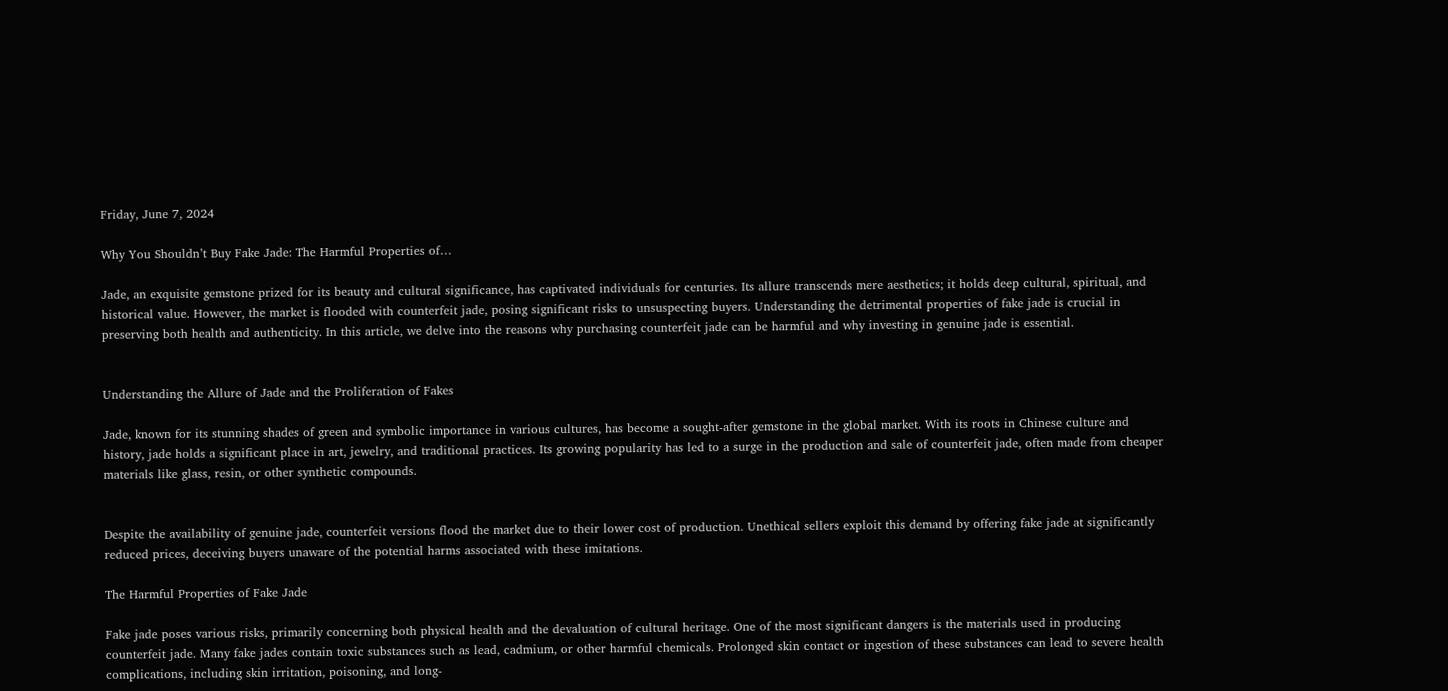Friday, June 7, 2024

Why You Shouldn’t Buy Fake Jade: The Harmful Properties of…

Jade, an exquisite gemstone prized for its beauty and cultural significance, has captivated individuals for centuries. Its allure transcends mere aesthetics; it holds deep cultural, spiritual, and historical value. However, the market is flooded with counterfeit jade, posing significant risks to unsuspecting buyers. Understanding the detrimental properties of fake jade is crucial in preserving both health and authenticity. In this article, we delve into the reasons why purchasing counterfeit jade can be harmful and why investing in genuine jade is essential.


Understanding the Allure of Jade and the Proliferation of Fakes

Jade, known for its stunning shades of green and symbolic importance in various cultures, has become a sought-after gemstone in the global market. With its roots in Chinese culture and history, jade holds a significant place in art, jewelry, and traditional practices. Its growing popularity has led to a surge in the production and sale of counterfeit jade, often made from cheaper materials like glass, resin, or other synthetic compounds.


Despite the availability of genuine jade, counterfeit versions flood the market due to their lower cost of production. Unethical sellers exploit this demand by offering fake jade at significantly reduced prices, deceiving buyers unaware of the potential harms associated with these imitations.

The Harmful Properties of Fake Jade

Fake jade poses various risks, primarily concerning both physical health and the devaluation of cultural heritage. One of the most significant dangers is the materials used in producing counterfeit jade. Many fake jades contain toxic substances such as lead, cadmium, or other harmful chemicals. Prolonged skin contact or ingestion of these substances can lead to severe health complications, including skin irritation, poisoning, and long-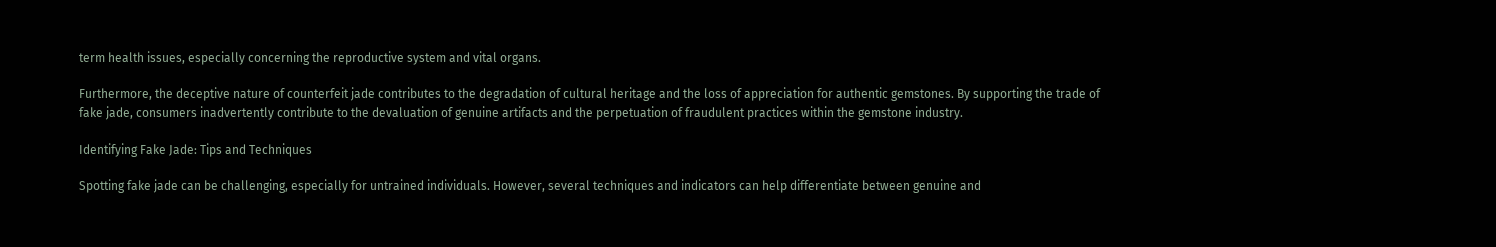term health issues, especially concerning the reproductive system and vital organs.

Furthermore, the deceptive nature of counterfeit jade contributes to the degradation of cultural heritage and the loss of appreciation for authentic gemstones. By supporting the trade of fake jade, consumers inadvertently contribute to the devaluation of genuine artifacts and the perpetuation of fraudulent practices within the gemstone industry.

Identifying Fake Jade: Tips and Techniques

Spotting fake jade can be challenging, especially for untrained individuals. However, several techniques and indicators can help differentiate between genuine and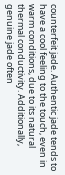counterfeit jade. Authentic jade tends to have a cool feeling to the touch, even in warm conditions, due to its natural thermal conductivity. Additionally, genuine jade often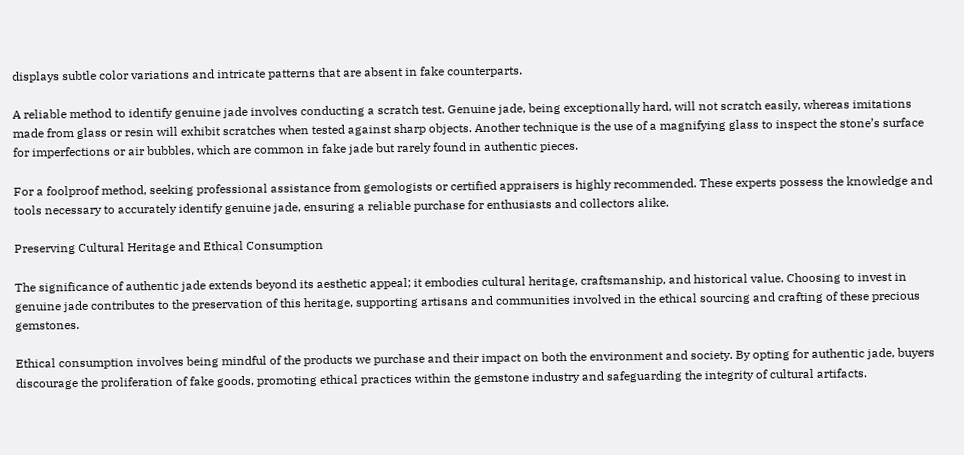displays subtle color variations and intricate patterns that are absent in fake counterparts.

A reliable method to identify genuine jade involves conducting a scratch test. Genuine jade, being exceptionally hard, will not scratch easily, whereas imitations made from glass or resin will exhibit scratches when tested against sharp objects. Another technique is the use of a magnifying glass to inspect the stone’s surface for imperfections or air bubbles, which are common in fake jade but rarely found in authentic pieces.

For a foolproof method, seeking professional assistance from gemologists or certified appraisers is highly recommended. These experts possess the knowledge and tools necessary to accurately identify genuine jade, ensuring a reliable purchase for enthusiasts and collectors alike.

Preserving Cultural Heritage and Ethical Consumption

The significance of authentic jade extends beyond its aesthetic appeal; it embodies cultural heritage, craftsmanship, and historical value. Choosing to invest in genuine jade contributes to the preservation of this heritage, supporting artisans and communities involved in the ethical sourcing and crafting of these precious gemstones.

Ethical consumption involves being mindful of the products we purchase and their impact on both the environment and society. By opting for authentic jade, buyers discourage the proliferation of fake goods, promoting ethical practices within the gemstone industry and safeguarding the integrity of cultural artifacts.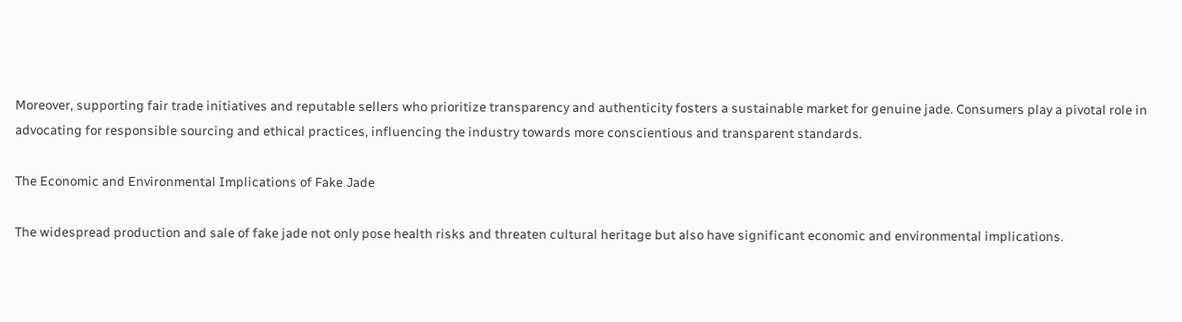Moreover, supporting fair trade initiatives and reputable sellers who prioritize transparency and authenticity fosters a sustainable market for genuine jade. Consumers play a pivotal role in advocating for responsible sourcing and ethical practices, influencing the industry towards more conscientious and transparent standards.

The Economic and Environmental Implications of Fake Jade

The widespread production and sale of fake jade not only pose health risks and threaten cultural heritage but also have significant economic and environmental implications.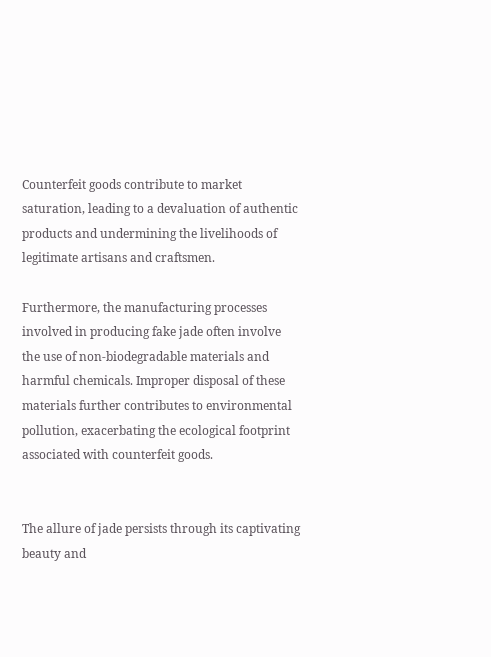Counterfeit goods contribute to market saturation, leading to a devaluation of authentic products and undermining the livelihoods of legitimate artisans and craftsmen.

Furthermore, the manufacturing processes involved in producing fake jade often involve the use of non-biodegradable materials and harmful chemicals. Improper disposal of these materials further contributes to environmental pollution, exacerbating the ecological footprint associated with counterfeit goods.


The allure of jade persists through its captivating beauty and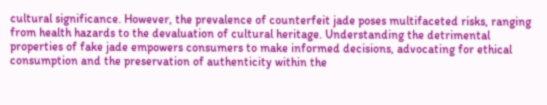cultural significance. However, the prevalence of counterfeit jade poses multifaceted risks, ranging from health hazards to the devaluation of cultural heritage. Understanding the detrimental properties of fake jade empowers consumers to make informed decisions, advocating for ethical consumption and the preservation of authenticity within the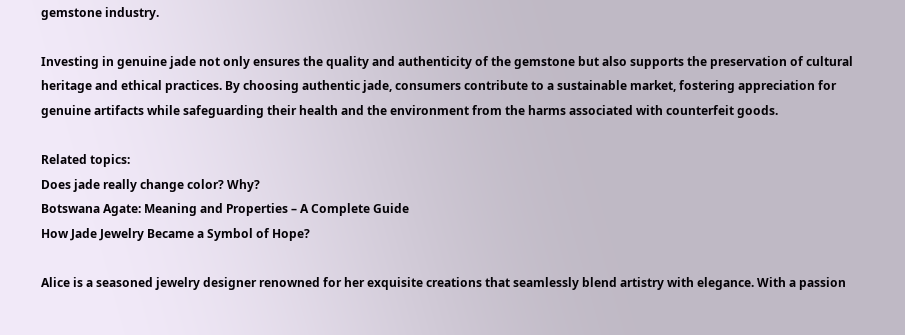gemstone industry.

Investing in genuine jade not only ensures the quality and authenticity of the gemstone but also supports the preservation of cultural heritage and ethical practices. By choosing authentic jade, consumers contribute to a sustainable market, fostering appreciation for genuine artifacts while safeguarding their health and the environment from the harms associated with counterfeit goods.

Related topics:
Does jade really change color? Why?
Botswana Agate: Meaning and Properties – A Complete Guide
How Jade Jewelry Became a Symbol of Hope?

Alice is a seasoned jewelry designer renowned for her exquisite creations that seamlessly blend artistry with elegance. With a passion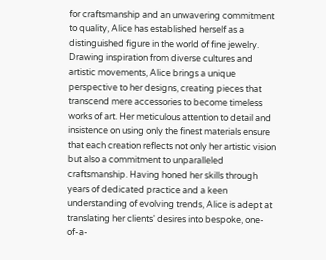for craftsmanship and an unwavering commitment to quality, Alice has established herself as a distinguished figure in the world of fine jewelry. Drawing inspiration from diverse cultures and artistic movements, Alice brings a unique perspective to her designs, creating pieces that transcend mere accessories to become timeless works of art. Her meticulous attention to detail and insistence on using only the finest materials ensure that each creation reflects not only her artistic vision but also a commitment to unparalleled craftsmanship. Having honed her skills through years of dedicated practice and a keen understanding of evolving trends, Alice is adept at translating her clients' desires into bespoke, one-of-a-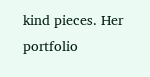kind pieces. Her portfolio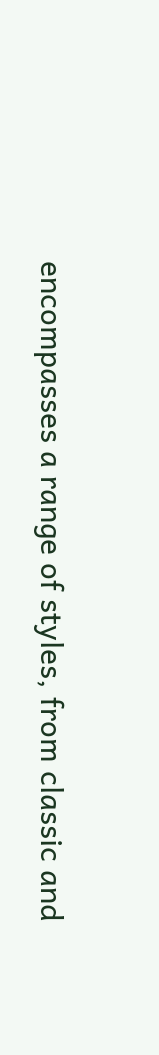encompasses a range of styles, from classic and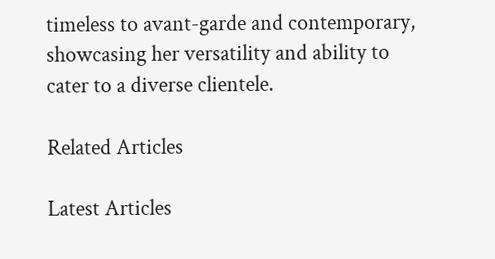timeless to avant-garde and contemporary, showcasing her versatility and ability to cater to a diverse clientele.

Related Articles

Latest Articles